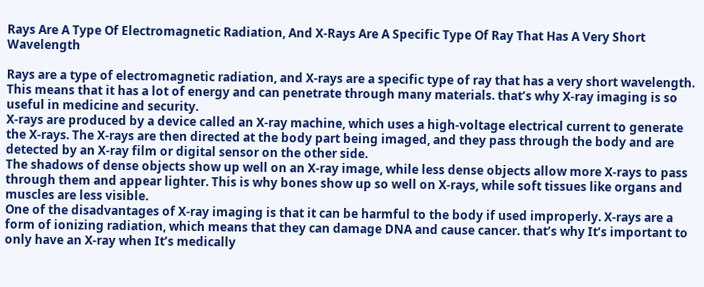Rays Are A Type Of Electromagnetic Radiation, And X-Rays Are A Specific Type Of Ray That Has A Very Short Wavelength

Rays are a type of electromagnetic radiation, and X-rays are a specific type of ray that has a very short wavelength. This means that it has a lot of energy and can penetrate through many materials. that’s why X-ray imaging is so useful in medicine and security.
X-rays are produced by a device called an X-ray machine, which uses a high-voltage electrical current to generate the X-rays. The X-rays are then directed at the body part being imaged, and they pass through the body and are detected by an X-ray film or digital sensor on the other side.
The shadows of dense objects show up well on an X-ray image, while less dense objects allow more X-rays to pass through them and appear lighter. This is why bones show up so well on X-rays, while soft tissues like organs and muscles are less visible.
One of the disadvantages of X-ray imaging is that it can be harmful to the body if used improperly. X-rays are a form of ionizing radiation, which means that they can damage DNA and cause cancer. that’s why It’s important to only have an X-ray when It’s medically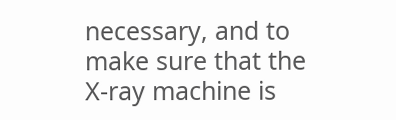necessary, and to make sure that the X-ray machine is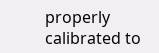properly calibrated to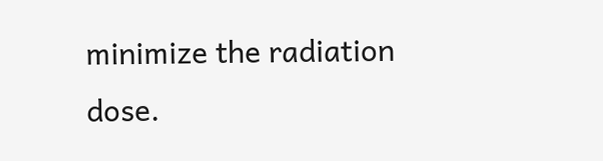minimize the radiation dose.